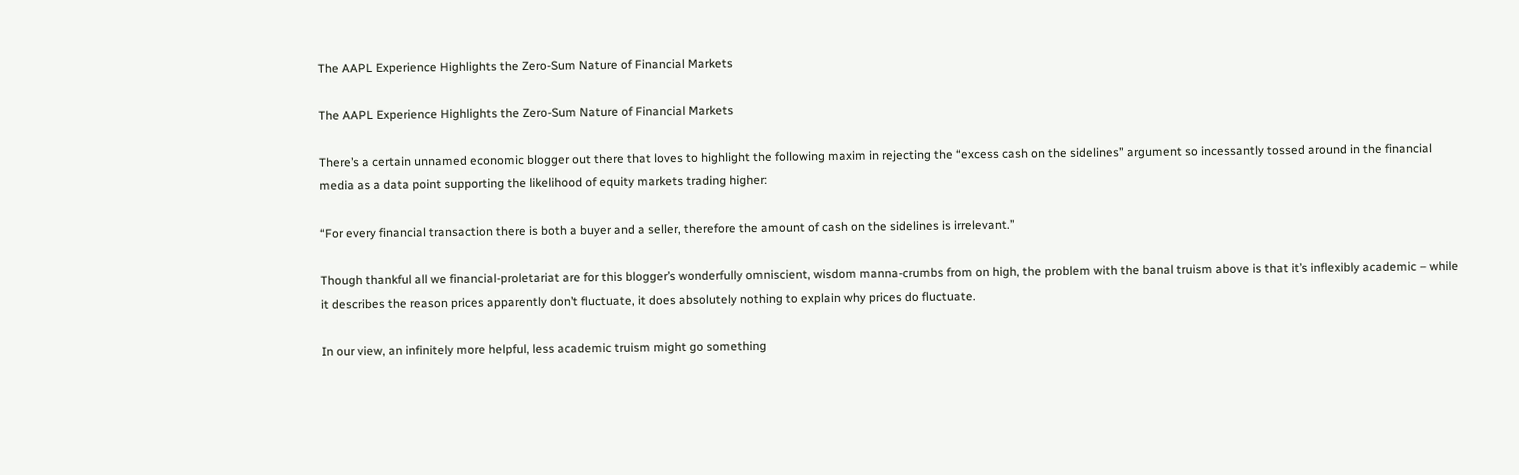The AAPL Experience Highlights the Zero-Sum Nature of Financial Markets

The AAPL Experience Highlights the Zero-Sum Nature of Financial Markets

There’s a certain unnamed economic blogger out there that loves to highlight the following maxim in rejecting the “excess cash on the sidelines” argument so incessantly tossed around in the financial media as a data point supporting the likelihood of equity markets trading higher:

“For every financial transaction there is both a buyer and a seller, therefore the amount of cash on the sidelines is irrelevant.”

Though thankful all we financial-proletariat are for this blogger’s wonderfully omniscient, wisdom manna-crumbs from on high, the problem with the banal truism above is that it’s inflexibly academic – while it describes the reason prices apparently don’t fluctuate, it does absolutely nothing to explain why prices do fluctuate.

In our view, an infinitely more helpful, less academic truism might go something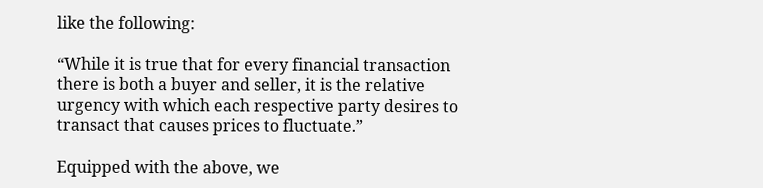like the following:

“While it is true that for every financial transaction there is both a buyer and seller, it is the relative urgency with which each respective party desires to transact that causes prices to fluctuate.”

Equipped with the above, we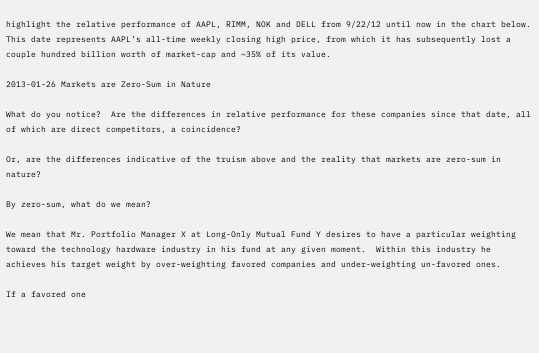highlight the relative performance of AAPL, RIMM, NOK and DELL from 9/22/12 until now in the chart below.  This date represents AAPL’s all-time weekly closing high price, from which it has subsequently lost a couple hundred billion worth of market-cap and ~35% of its value.

2013-01-26 Markets are Zero-Sum in Nature

What do you notice?  Are the differences in relative performance for these companies since that date, all of which are direct competitors, a coincidence?

Or, are the differences indicative of the truism above and the reality that markets are zero-sum in nature?

By zero-sum, what do we mean?

We mean that Mr. Portfolio Manager X at Long-Only Mutual Fund Y desires to have a particular weighting toward the technology hardware industry in his fund at any given moment.  Within this industry he achieves his target weight by over-weighting favored companies and under-weighting un-favored ones.

If a favored one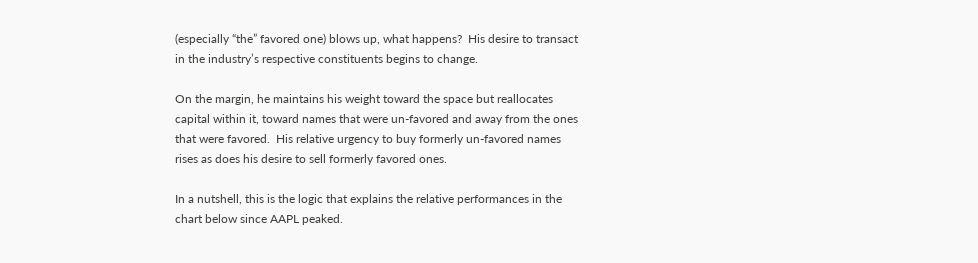(especially “the” favored one) blows up, what happens?  His desire to transact in the industry’s respective constituents begins to change.

On the margin, he maintains his weight toward the space but reallocates capital within it, toward names that were un-favored and away from the ones that were favored.  His relative urgency to buy formerly un-favored names rises as does his desire to sell formerly favored ones.

In a nutshell, this is the logic that explains the relative performances in the chart below since AAPL peaked.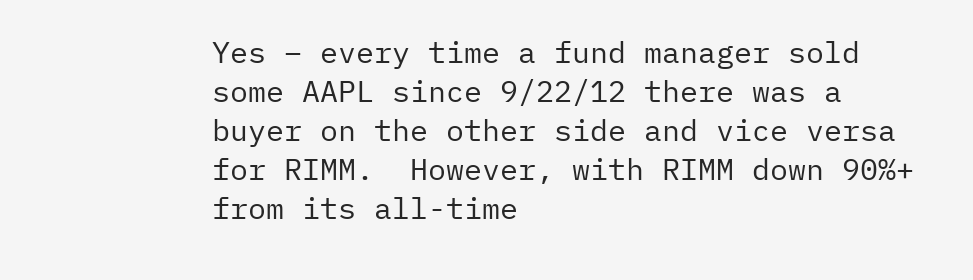Yes – every time a fund manager sold some AAPL since 9/22/12 there was a buyer on the other side and vice versa for RIMM.  However, with RIMM down 90%+ from its all-time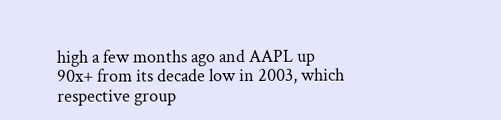high a few months ago and AAPL up 90x+ from its decade low in 2003, which respective group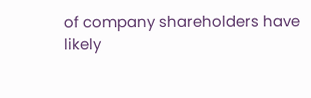of company shareholders have likely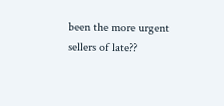been the more urgent sellers of late??